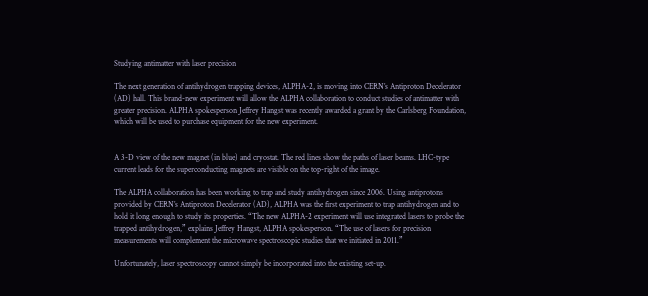Studying antimatter with laser precision

The next generation of antihydrogen trapping devices, ALPHA-2, is moving into CERN’s Antiproton Decelerator (AD) hall. This brand-new experiment will allow the ALPHA collaboration to conduct studies of antimatter with greater precision. ALPHA spokesperson Jeffrey Hangst was recently awarded a grant by the Carlsberg Foundation, which will be used to purchase equipment for the new experiment.


A 3-D view of the new magnet (in blue) and cryostat. The red lines show the paths of laser beams. LHC-type current leads for the superconducting magnets are visible on the top-right of the image.

The ALPHA collaboration has been working to trap and study antihydrogen since 2006. Using antiprotons provided by CERN’s Antiproton Decelerator (AD), ALPHA was the first experiment to trap antihydrogen and to hold it long enough to study its properties. “The new ALPHA-2 experiment will use integrated lasers to probe the trapped antihydrogen,” explains Jeffrey Hangst, ALPHA spokesperson. “The use of lasers for precision measurements will complement the microwave spectroscopic studies that we initiated in 2011.”

Unfortunately, laser spectroscopy cannot simply be incorporated into the existing set-up.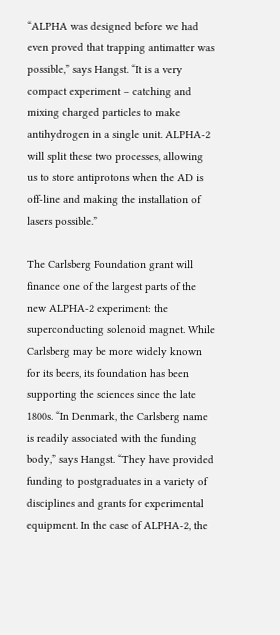“ALPHA was designed before we had even proved that trapping antimatter was possible,” says Hangst. “It is a very compact experiment – catching and mixing charged particles to make antihydrogen in a single unit. ALPHA-2 will split these two processes, allowing us to store antiprotons when the AD is off-line and making the installation of lasers possible.”

The Carlsberg Foundation grant will finance one of the largest parts of the new ALPHA-2 experiment: the superconducting solenoid magnet. While Carlsberg may be more widely known for its beers, its foundation has been supporting the sciences since the late 1800s. “In Denmark, the Carlsberg name is readily associated with the funding body,” says Hangst. “They have provided funding to postgraduates in a variety of disciplines and grants for experimental equipment. In the case of ALPHA-2, the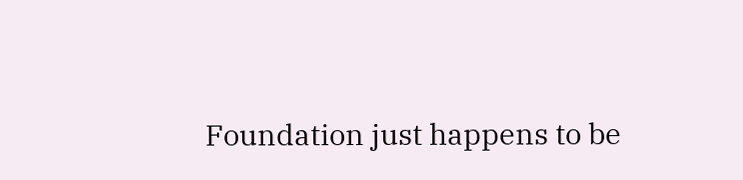Foundation just happens to be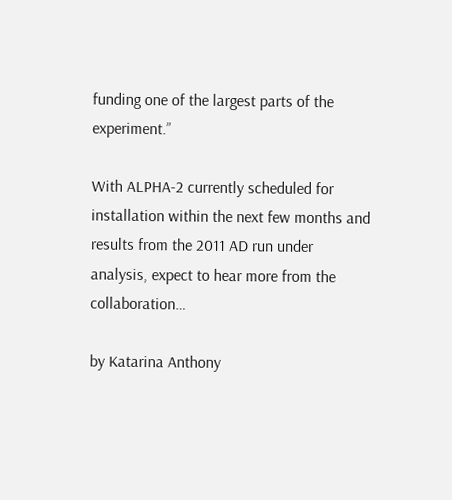funding one of the largest parts of the experiment.”

With ALPHA-2 currently scheduled for installation within the next few months and results from the 2011 AD run under analysis, expect to hear more from the collaboration…

by Katarina Anthony